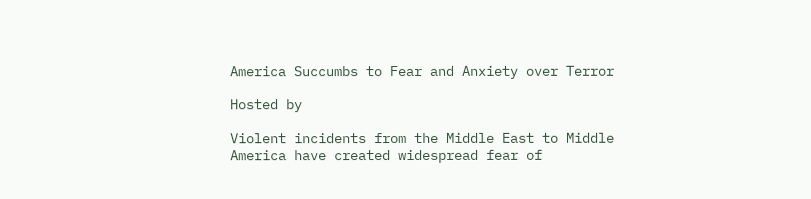America Succumbs to Fear and Anxiety over Terror

Hosted by

Violent incidents from the Middle East to Middle America have created widespread fear of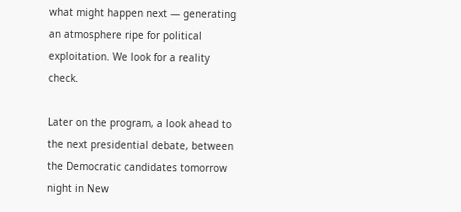what might happen next — generating an atmosphere ripe for political exploitation. We look for a reality check.

Later on the program, a look ahead to the next presidential debate, between the Democratic candidates tomorrow night in New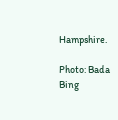Hampshire.

Photo: Bada Bing